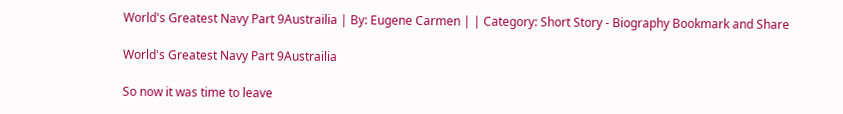World's Greatest Navy Part 9Austrailia | By: Eugene Carmen | | Category: Short Story - Biography Bookmark and Share

World's Greatest Navy Part 9Austrailia

So now it was time to leave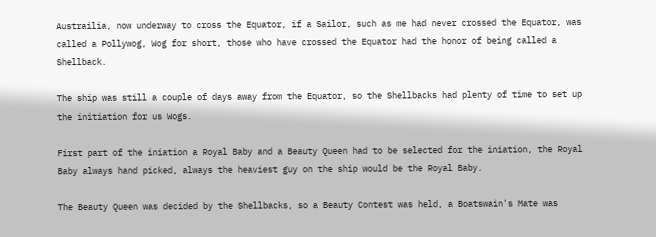Austrailia, now underway to cross the Equator, if a Sailor, such as me had never crossed the Equator, was called a Pollywog, Wog for short, those who have crossed the Equator had the honor of being called a Shellback.

The ship was still a couple of days away from the Equator, so the Shellbacks had plenty of time to set up the initiation for us Wogs.

First part of the iniation a Royal Baby and a Beauty Queen had to be selected for the iniation, the Royal Baby always hand picked, always the heaviest guy on the ship would be the Royal Baby.

The Beauty Queen was decided by the Shellbacks, so a Beauty Contest was held, a Boatswain's Mate was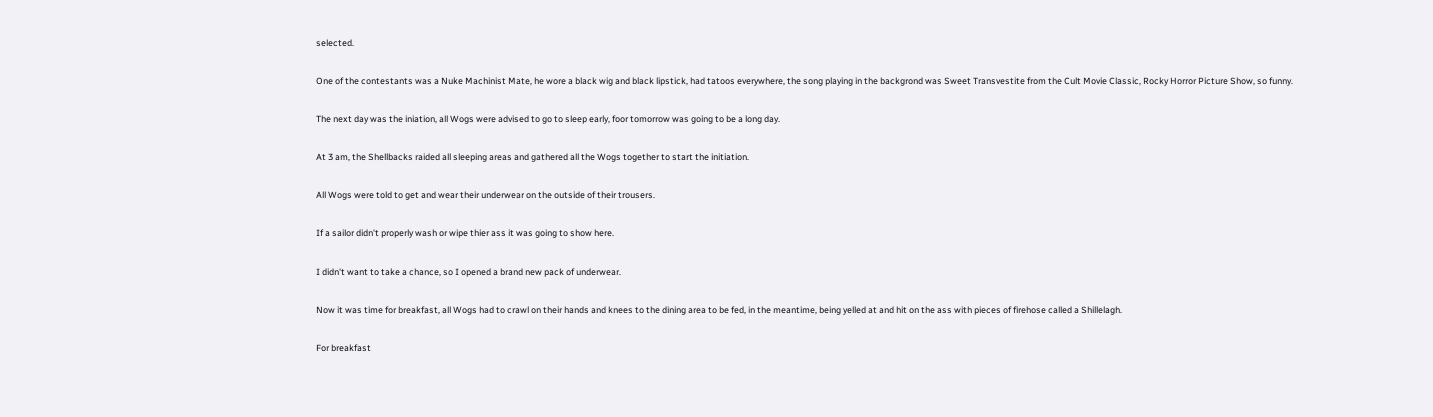selected.

One of the contestants was a Nuke Machinist Mate, he wore a black wig and black lipstick, had tatoos everywhere, the song playing in the backgrond was Sweet Transvestite from the Cult Movie Classic, Rocky Horror Picture Show, so funny.

The next day was the iniation, all Wogs were advised to go to sleep early, foor tomorrow was going to be a long day.

At 3 am, the Shellbacks raided all sleeping areas and gathered all the Wogs together to start the initiation.

All Wogs were told to get and wear their underwear on the outside of their trousers.

If a sailor didn't properly wash or wipe thier ass it was going to show here.

I didn't want to take a chance, so I opened a brand new pack of underwear.

Now it was time for breakfast, all Wogs had to crawl on their hands and knees to the dining area to be fed, in the meantime, being yelled at and hit on the ass with pieces of firehose called a Shillelagh.

For breakfast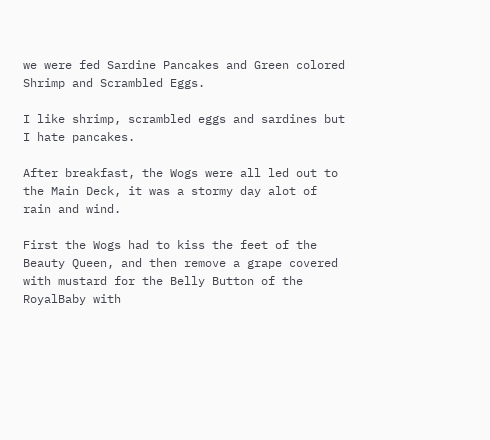we were fed Sardine Pancakes and Green colored Shrimp and Scrambled Eggs.

I like shrimp, scrambled eggs and sardines but I hate pancakes.

After breakfast, the Wogs were all led out to the Main Deck, it was a stormy day alot of rain and wind.

First the Wogs had to kiss the feet of the Beauty Queen, and then remove a grape covered with mustard for the Belly Button of the RoyalBaby with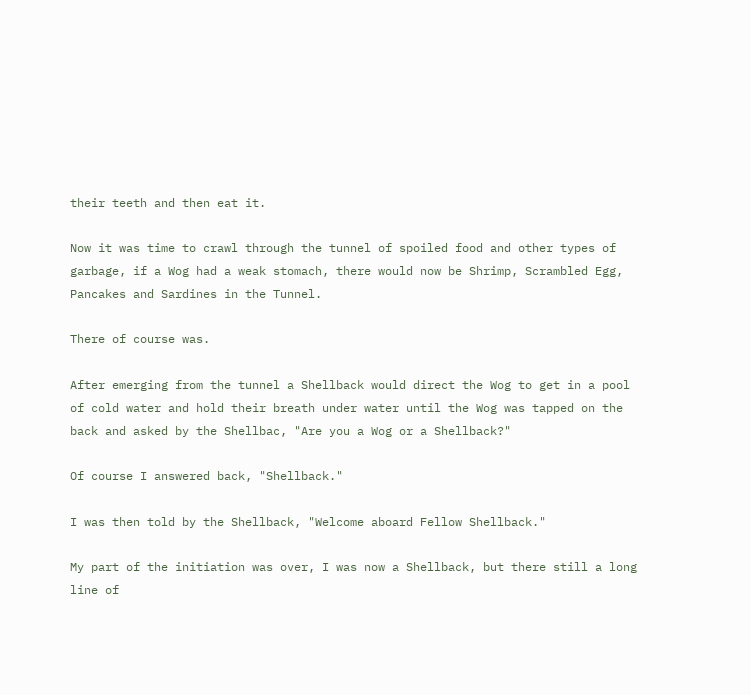their teeth and then eat it.

Now it was time to crawl through the tunnel of spoiled food and other types of garbage, if a Wog had a weak stomach, there would now be Shrimp, Scrambled Egg, Pancakes and Sardines in the Tunnel.

There of course was.

After emerging from the tunnel a Shellback would direct the Wog to get in a pool of cold water and hold their breath under water until the Wog was tapped on the back and asked by the Shellbac, "Are you a Wog or a Shellback?"

Of course I answered back, "Shellback."

I was then told by the Shellback, "Welcome aboard Fellow Shellback."

My part of the initiation was over, I was now a Shellback, but there still a long line of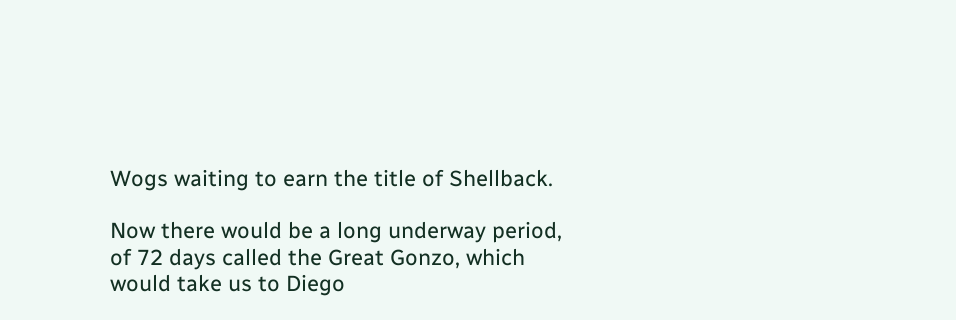Wogs waiting to earn the title of Shellback.

Now there would be a long underway period, of 72 days called the Great Gonzo, which would take us to Diego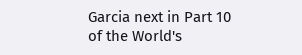Garcia next in Part 10 of the World's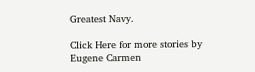Greatest Navy.

Click Here for more stories by Eugene Carmen